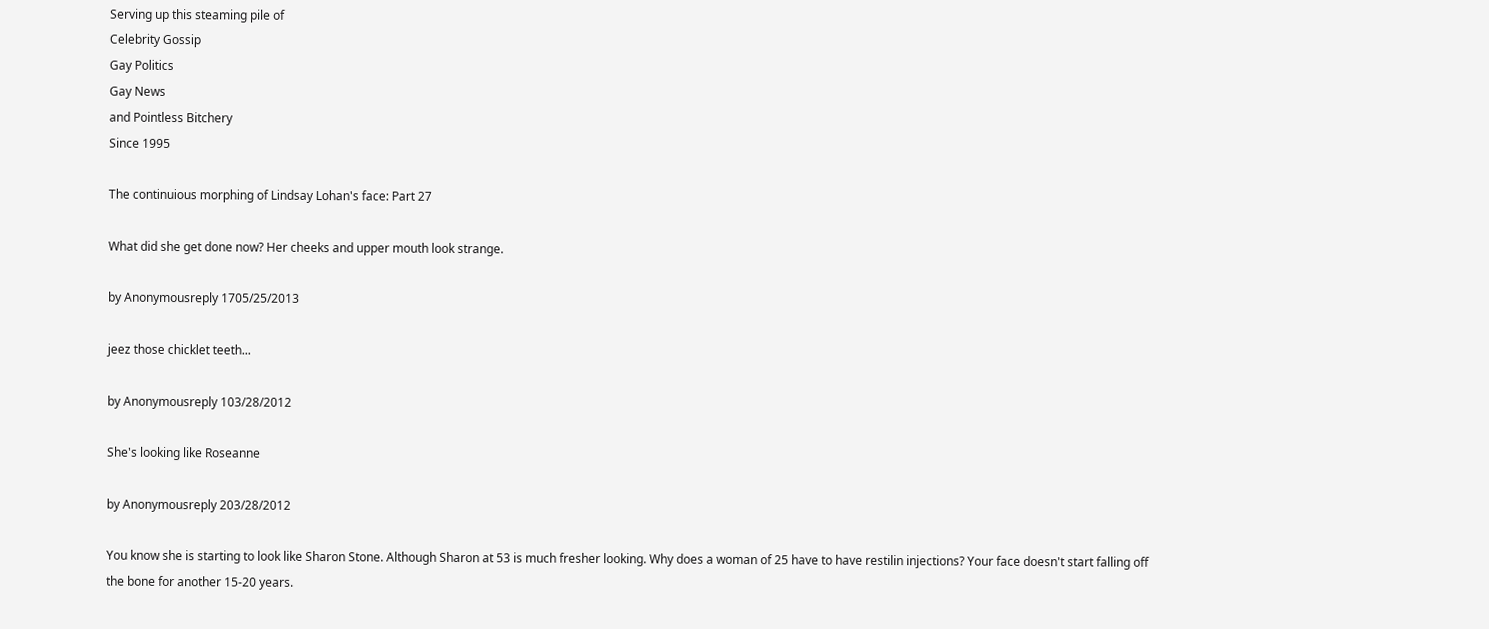Serving up this steaming pile of
Celebrity Gossip
Gay Politics
Gay News
and Pointless Bitchery
Since 1995

The continuious morphing of Lindsay Lohan's face: Part 27

What did she get done now? Her cheeks and upper mouth look strange.

by Anonymousreply 1705/25/2013

jeez those chicklet teeth...

by Anonymousreply 103/28/2012

She's looking like Roseanne

by Anonymousreply 203/28/2012

You know she is starting to look like Sharon Stone. Although Sharon at 53 is much fresher looking. Why does a woman of 25 have to have restilin injections? Your face doesn't start falling off the bone for another 15-20 years.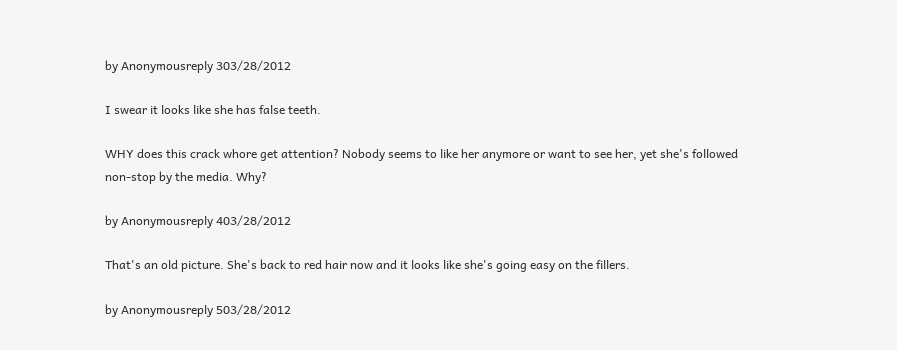by Anonymousreply 303/28/2012

I swear it looks like she has false teeth.

WHY does this crack whore get attention? Nobody seems to like her anymore or want to see her, yet she's followed non-stop by the media. Why?

by Anonymousreply 403/28/2012

That's an old picture. She's back to red hair now and it looks like she's going easy on the fillers.

by Anonymousreply 503/28/2012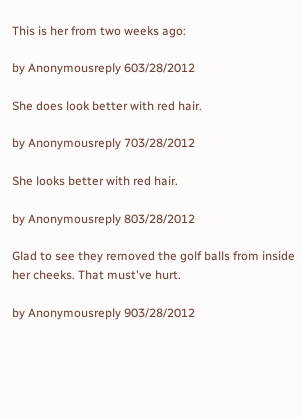This is her from two weeks ago:

by Anonymousreply 603/28/2012

She does look better with red hair.

by Anonymousreply 703/28/2012

She looks better with red hair.

by Anonymousreply 803/28/2012

Glad to see they removed the golf balls from inside her cheeks. That must've hurt.

by Anonymousreply 903/28/2012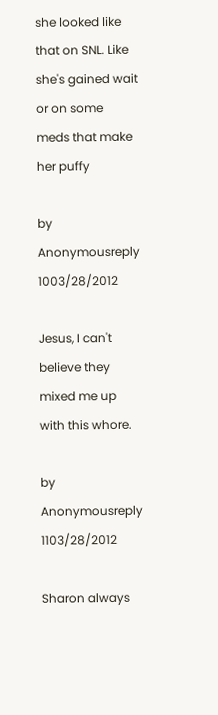she looked like that on SNL. Like she's gained wait or on some meds that make her puffy

by Anonymousreply 1003/28/2012

Jesus, I can't believe they mixed me up with this whore.

by Anonymousreply 1103/28/2012

Sharon always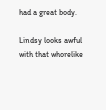had a great body.

Lindsy looks awful with that whorelike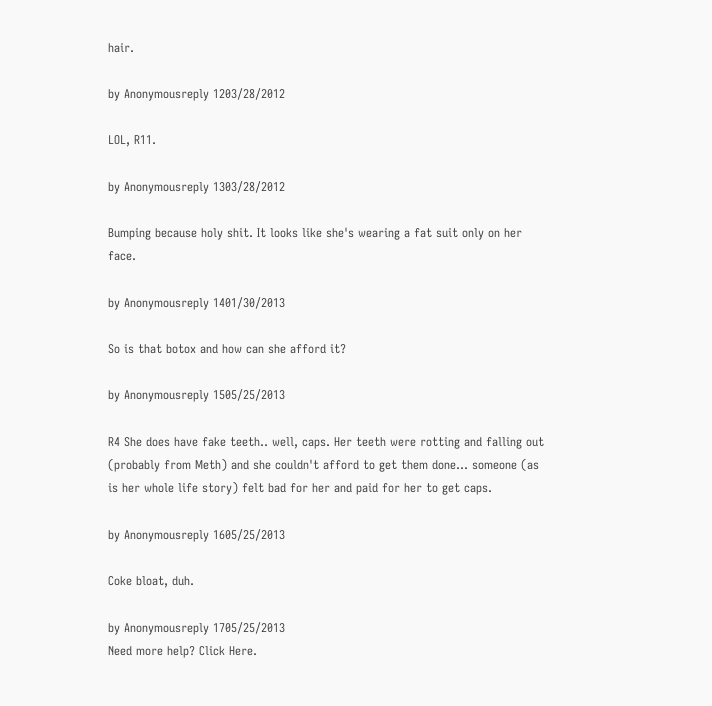hair.

by Anonymousreply 1203/28/2012

LOL, R11.

by Anonymousreply 1303/28/2012

Bumping because holy shit. It looks like she's wearing a fat suit only on her face.

by Anonymousreply 1401/30/2013

So is that botox and how can she afford it?

by Anonymousreply 1505/25/2013

R4 She does have fake teeth.. well, caps. Her teeth were rotting and falling out (probably from Meth) and she couldn't afford to get them done... someone (as is her whole life story) felt bad for her and paid for her to get caps.

by Anonymousreply 1605/25/2013

Coke bloat, duh.

by Anonymousreply 1705/25/2013
Need more help? Click Here.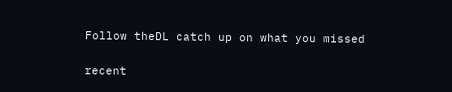Follow theDL catch up on what you missed

recent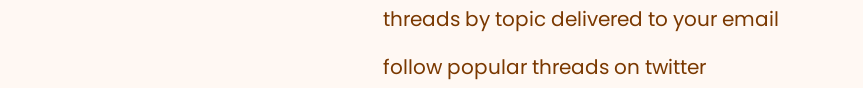threads by topic delivered to your email

follow popular threads on twitter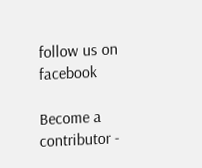follow us on facebook

Become a contributor -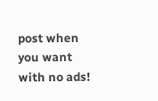post when you want with no ads!